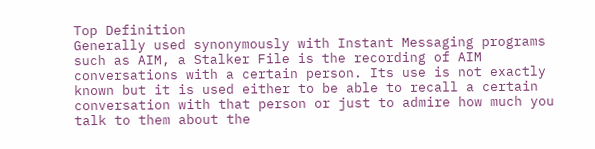Top Definition
Generally used synonymously with Instant Messaging programs such as AIM, a Stalker File is the recording of AIM conversations with a certain person. Its use is not exactly known but it is used either to be able to recall a certain conversation with that person or just to admire how much you talk to them about the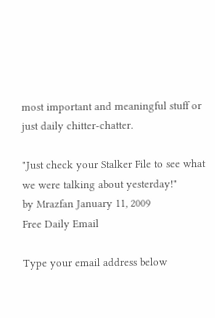most important and meaningful stuff or just daily chitter-chatter.

"Just check your Stalker File to see what we were talking about yesterday!"
by Mrazfan January 11, 2009
Free Daily Email

Type your email address below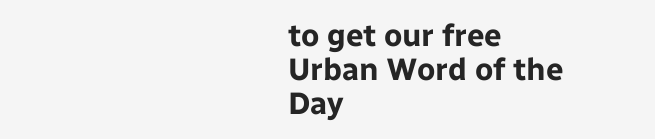to get our free Urban Word of the Day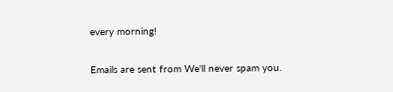every morning!

Emails are sent from We'll never spam you.